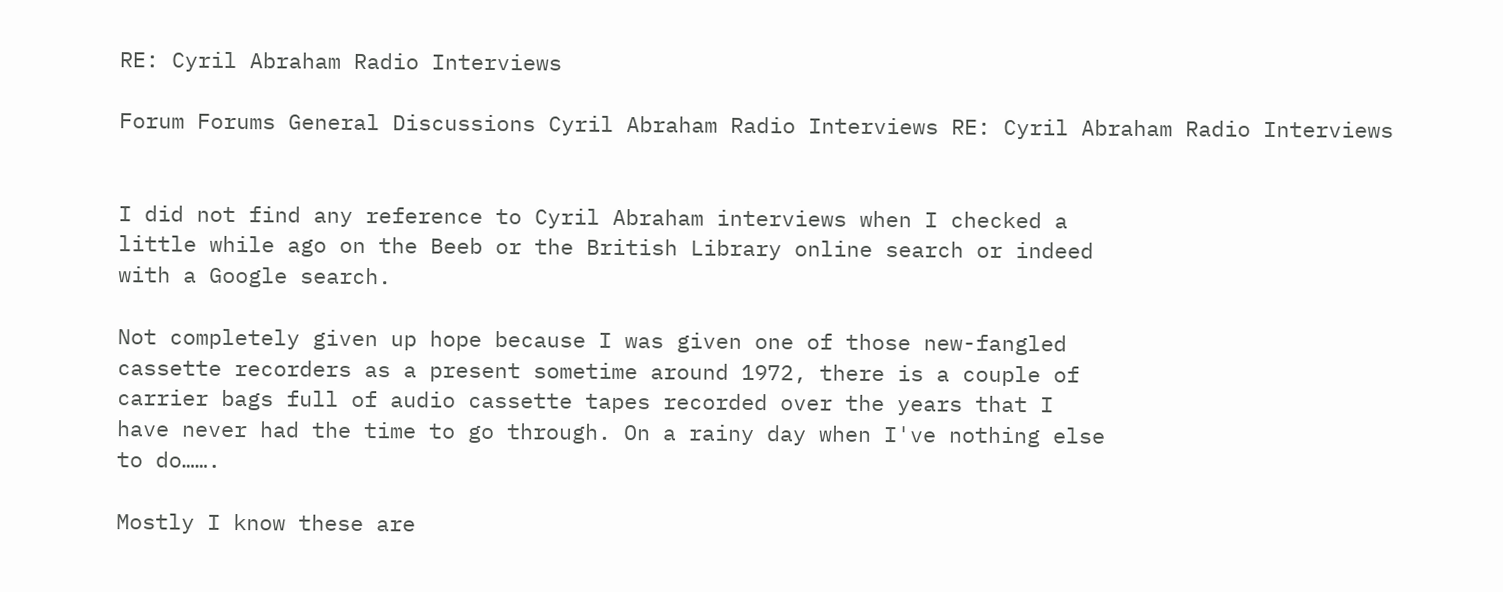RE: Cyril Abraham Radio Interviews

Forum Forums General Discussions Cyril Abraham Radio Interviews RE: Cyril Abraham Radio Interviews


I did not find any reference to Cyril Abraham interviews when I checked a
little while ago on the Beeb or the British Library online search or indeed
with a Google search.

Not completely given up hope because I was given one of those new-fangled
cassette recorders as a present sometime around 1972, there is a couple of
carrier bags full of audio cassette tapes recorded over the years that I
have never had the time to go through. On a rainy day when I've nothing else
to do…….

Mostly I know these are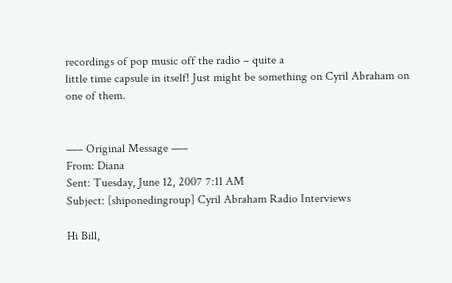recordings of pop music off the radio – quite a
little time capsule in itself! Just might be something on Cyril Abraham on
one of them.


—– Original Message —–
From: Diana
Sent: Tuesday, June 12, 2007 7:11 AM
Subject: [shiponedingroup] Cyril Abraham Radio Interviews

Hi Bill,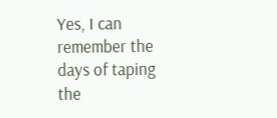Yes, I can remember the days of taping the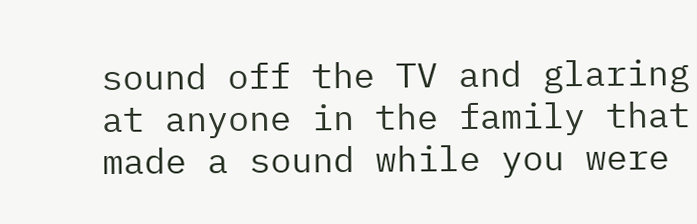sound off the TV and glaring
at anyone in the family that made a sound while you were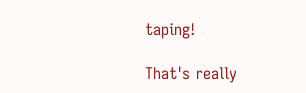taping!

That's really